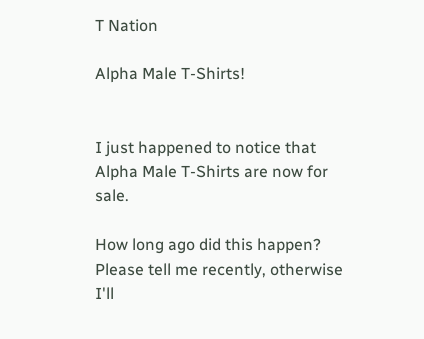T Nation

Alpha Male T-Shirts!


I just happened to notice that Alpha Male T-Shirts are now for sale.

How long ago did this happen? Please tell me recently, otherwise I'll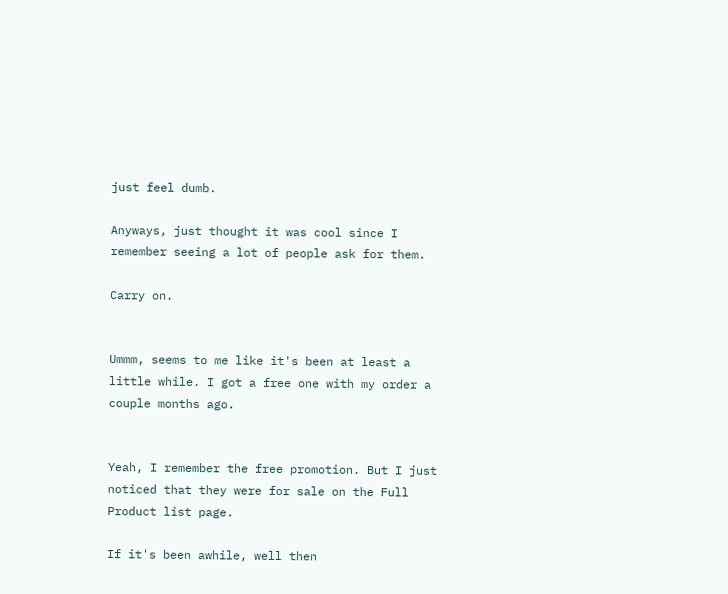just feel dumb.

Anyways, just thought it was cool since I remember seeing a lot of people ask for them.

Carry on.


Ummm, seems to me like it's been at least a little while. I got a free one with my order a couple months ago.


Yeah, I remember the free promotion. But I just noticed that they were for sale on the Full Product list page.

If it's been awhile, well then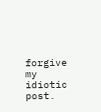forgive my idiotic post.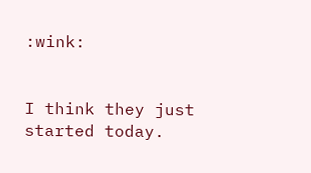:wink:


I think they just started today.